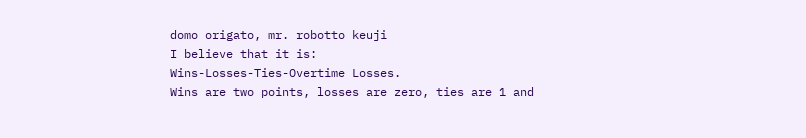domo origato, mr. robotto keuji
I believe that it is:
Wins-Losses-Ties-Overtime Losses.
Wins are two points, losses are zero, ties are 1 and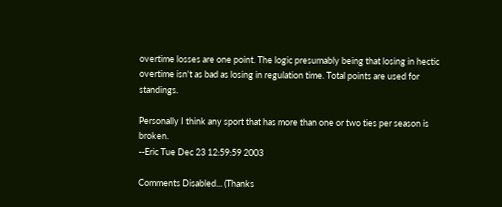overtime losses are one point. The logic presumably being that losing in hectic overtime isn't as bad as losing in regulation time. Total points are used for standings.

Personally I think any sport that has more than one or two ties per season is broken.
--Eric Tue Dec 23 12:59:59 2003

Comments Disabled... (Thanks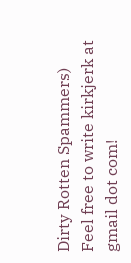Dirty Rotten Spammers)
Feel free to write kirkjerk at gmail dot com!